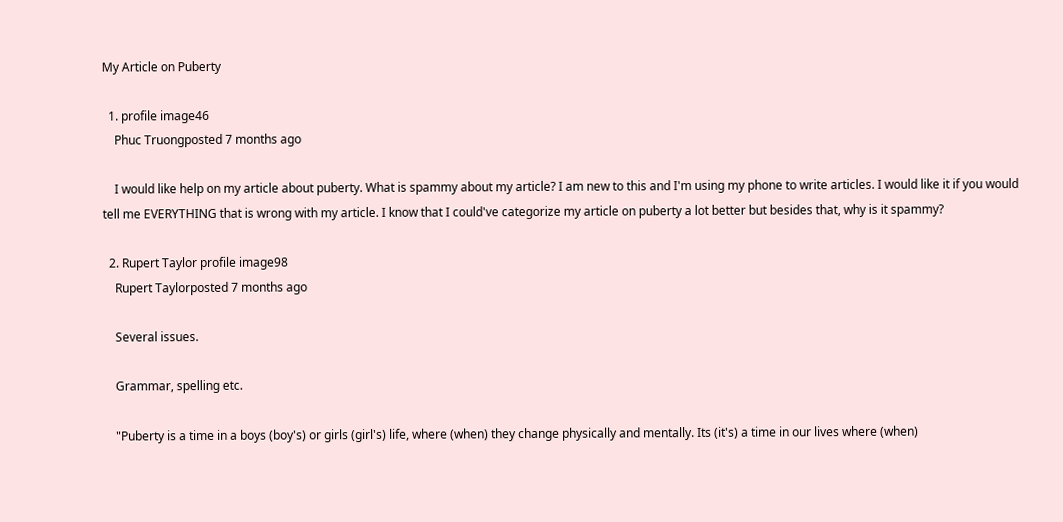My Article on Puberty

  1. profile image46
    Phuc Truongposted 7 months ago

    I would like help on my article about puberty. What is spammy about my article? I am new to this and I'm using my phone to write articles. I would like it if you would tell me EVERYTHING that is wrong with my article. I know that I could've categorize my article on puberty a lot better but besides that, why is it spammy?

  2. Rupert Taylor profile image98
    Rupert Taylorposted 7 months ago

    Several issues.

    Grammar, spelling etc.

    "Puberty is a time in a boys (boy's) or girls (girl's) life, where (when) they change physically and mentally. Its (it's) a time in our lives where (when)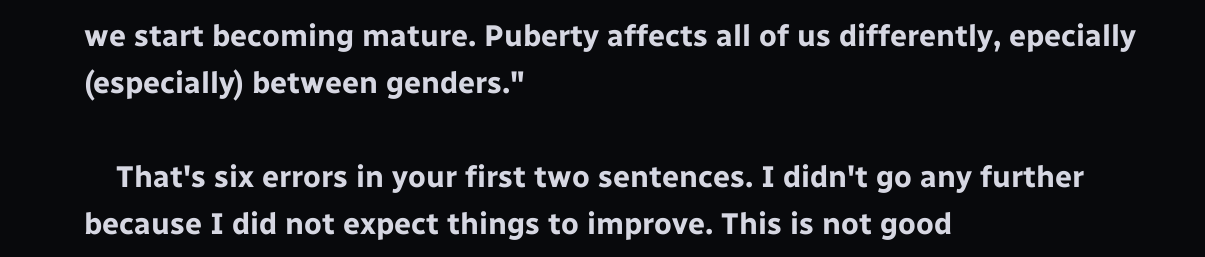we start becoming mature. Puberty affects all of us differently, epecially (especially) between genders."

    That's six errors in your first two sentences. I didn't go any further because I did not expect things to improve. This is not good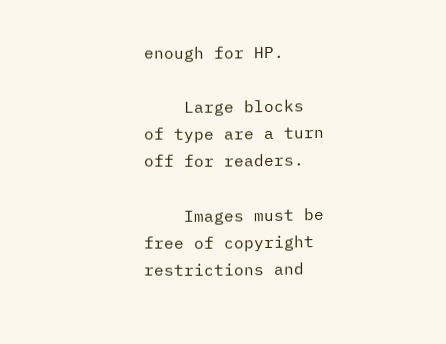enough for HP.

    Large blocks of type are a turn off for readers.

    Images must be free of copyright restrictions and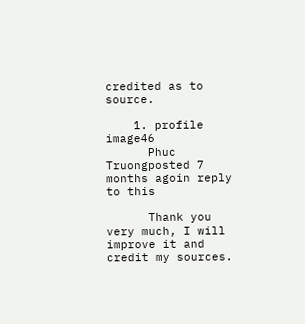credited as to source.

    1. profile image46
      Phuc Truongposted 7 months agoin reply to this

      Thank you very much, I will improve it and credit my sources.